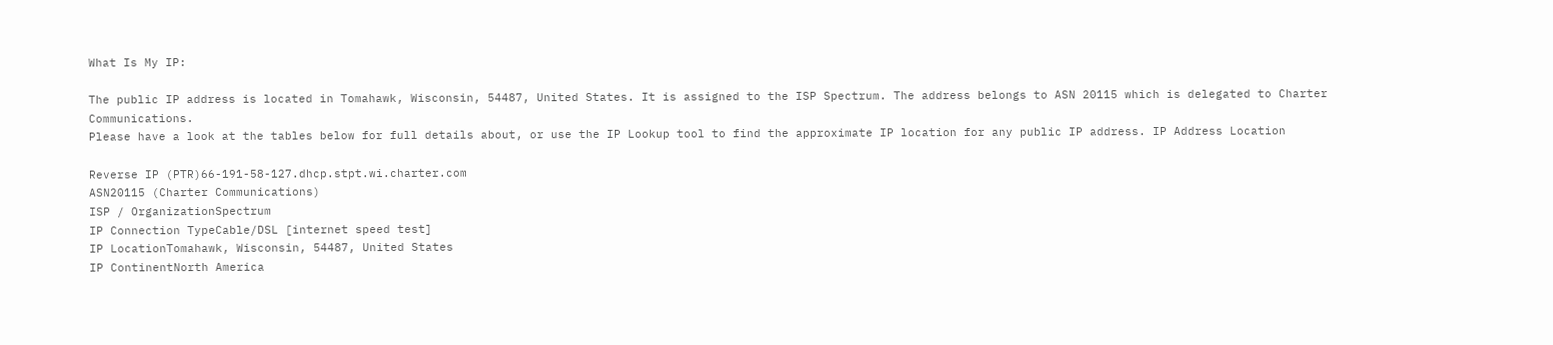What Is My IP:

The public IP address is located in Tomahawk, Wisconsin, 54487, United States. It is assigned to the ISP Spectrum. The address belongs to ASN 20115 which is delegated to Charter Communications.
Please have a look at the tables below for full details about, or use the IP Lookup tool to find the approximate IP location for any public IP address. IP Address Location

Reverse IP (PTR)66-191-58-127.dhcp.stpt.wi.charter.com
ASN20115 (Charter Communications)
ISP / OrganizationSpectrum
IP Connection TypeCable/DSL [internet speed test]
IP LocationTomahawk, Wisconsin, 54487, United States
IP ContinentNorth America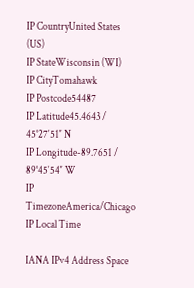IP CountryUnited States (US)
IP StateWisconsin (WI)
IP CityTomahawk
IP Postcode54487
IP Latitude45.4643 / 45°27′51″ N
IP Longitude-89.7651 / 89°45′54″ W
IP TimezoneAmerica/Chicago
IP Local Time

IANA IPv4 Address Space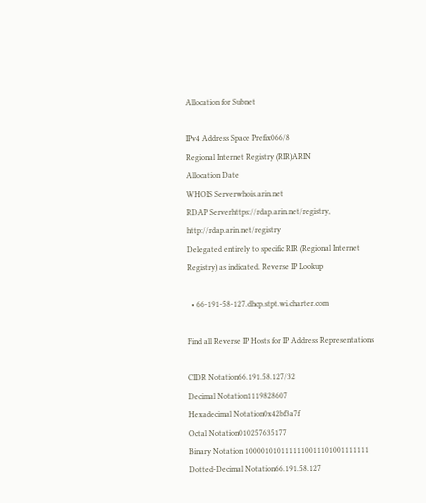Allocation for Subnet

IPv4 Address Space Prefix066/8
Regional Internet Registry (RIR)ARIN
Allocation Date
WHOIS Serverwhois.arin.net
RDAP Serverhttps://rdap.arin.net/registry, http://rdap.arin.net/registry
Delegated entirely to specific RIR (Regional Internet Registry) as indicated. Reverse IP Lookup

  • 66-191-58-127.dhcp.stpt.wi.charter.com

Find all Reverse IP Hosts for IP Address Representations

CIDR Notation66.191.58.127/32
Decimal Notation1119828607
Hexadecimal Notation0x42bf3a7f
Octal Notation010257635177
Binary Notation 1000010101111110011101001111111
Dotted-Decimal Notation66.191.58.127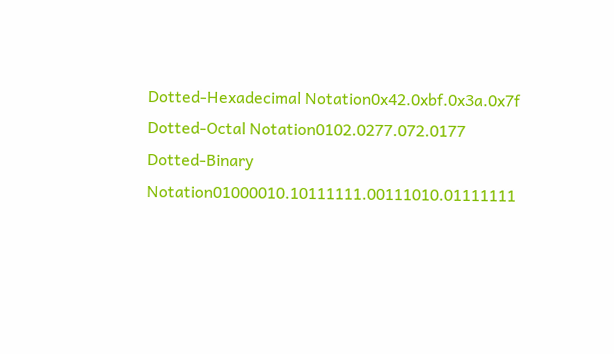Dotted-Hexadecimal Notation0x42.0xbf.0x3a.0x7f
Dotted-Octal Notation0102.0277.072.0177
Dotted-Binary Notation01000010.10111111.00111010.01111111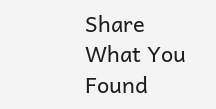Share What You Found